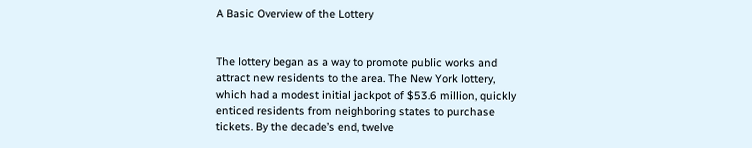A Basic Overview of the Lottery


The lottery began as a way to promote public works and attract new residents to the area. The New York lottery, which had a modest initial jackpot of $53.6 million, quickly enticed residents from neighboring states to purchase tickets. By the decade’s end, twelve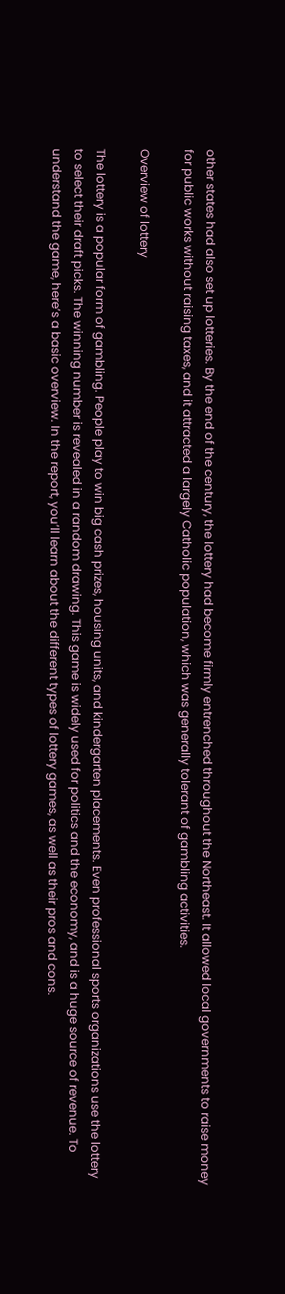other states had also set up lotteries. By the end of the century, the lottery had become firmly entrenched throughout the Northeast. It allowed local governments to raise money for public works without raising taxes, and it attracted a largely Catholic population, which was generally tolerant of gambling activities.

Overview of lottery

The lottery is a popular form of gambling. People play to win big cash prizes, housing units, and kindergarten placements. Even professional sports organizations use the lottery to select their draft picks. The winning number is revealed in a random drawing. This game is widely used for politics and the economy, and is a huge source of revenue. To understand the game, here’s a basic overview. In the report, you’ll learn about the different types of lottery games, as well as their pros and cons.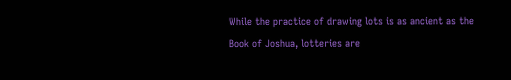While the practice of drawing lots is as ancient as the Book of Joshua, lotteries are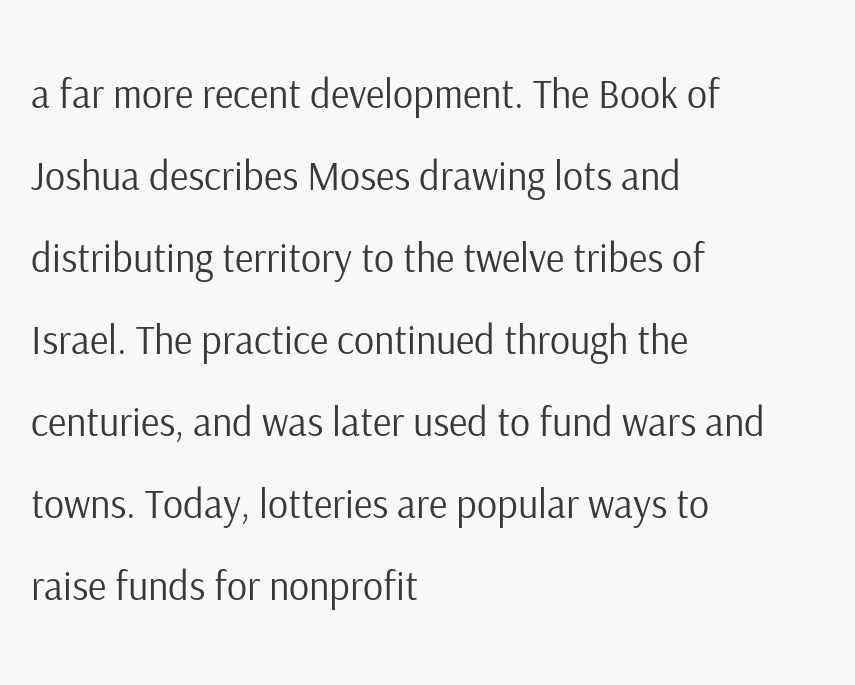a far more recent development. The Book of Joshua describes Moses drawing lots and distributing territory to the twelve tribes of Israel. The practice continued through the centuries, and was later used to fund wars and towns. Today, lotteries are popular ways to raise funds for nonprofit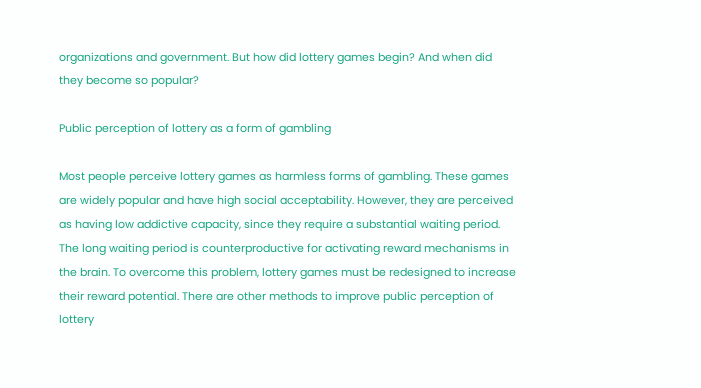organizations and government. But how did lottery games begin? And when did they become so popular?

Public perception of lottery as a form of gambling

Most people perceive lottery games as harmless forms of gambling. These games are widely popular and have high social acceptability. However, they are perceived as having low addictive capacity, since they require a substantial waiting period. The long waiting period is counterproductive for activating reward mechanisms in the brain. To overcome this problem, lottery games must be redesigned to increase their reward potential. There are other methods to improve public perception of lottery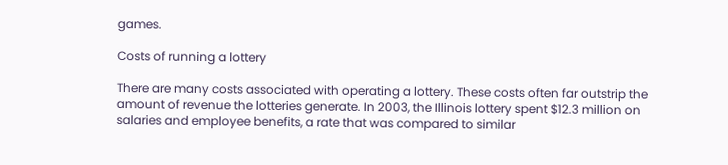games.

Costs of running a lottery

There are many costs associated with operating a lottery. These costs often far outstrip the amount of revenue the lotteries generate. In 2003, the Illinois lottery spent $12.3 million on salaries and employee benefits, a rate that was compared to similar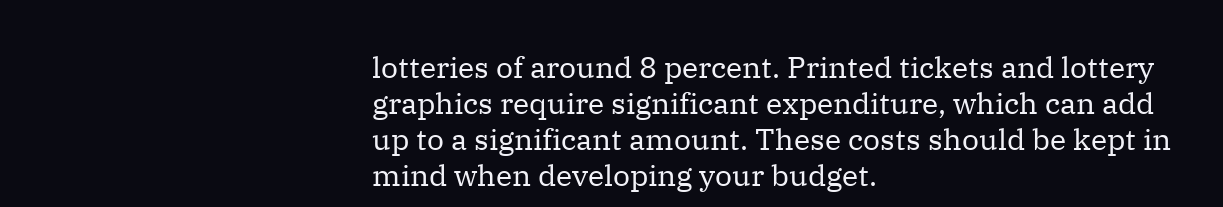lotteries of around 8 percent. Printed tickets and lottery graphics require significant expenditure, which can add up to a significant amount. These costs should be kept in mind when developing your budget.